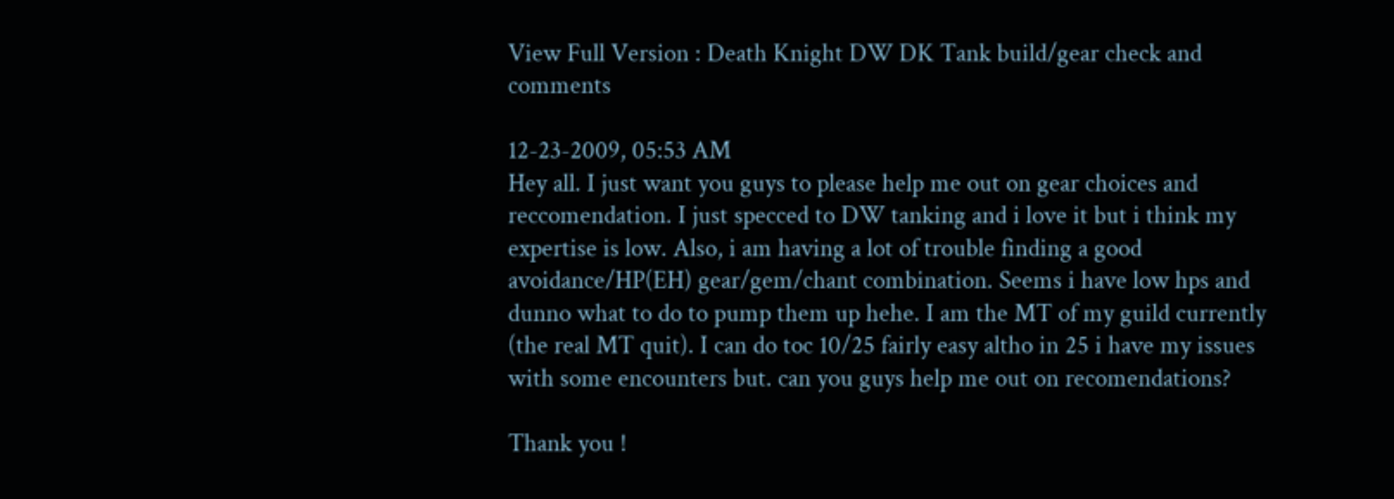View Full Version : Death Knight DW DK Tank build/gear check and comments

12-23-2009, 05:53 AM
Hey all. I just want you guys to please help me out on gear choices and reccomendation. I just specced to DW tanking and i love it but i think my expertise is low. Also, i am having a lot of trouble finding a good avoidance/HP(EH) gear/gem/chant combination. Seems i have low hps and dunno what to do to pump them up hehe. I am the MT of my guild currently (the real MT quit). I can do toc 10/25 fairly easy altho in 25 i have my issues with some encounters but. can you guys help me out on recomendations?

Thank you !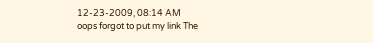12-23-2009, 08:14 AM
oops forgot to put my link The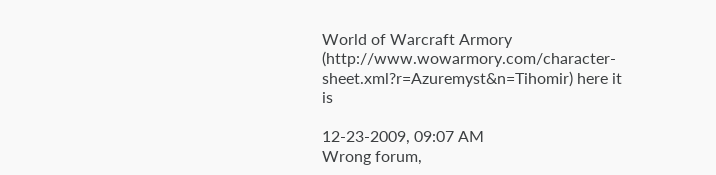World of Warcraft Armory (http://www.wowarmory.com/character-sheet.xml?r=Azuremyst&n=Tihomir) here it is

12-23-2009, 09:07 AM
Wrong forum,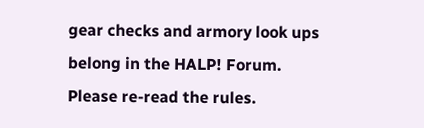gear checks and armory look ups belong in the HALP! Forum. Please re-read the rules.